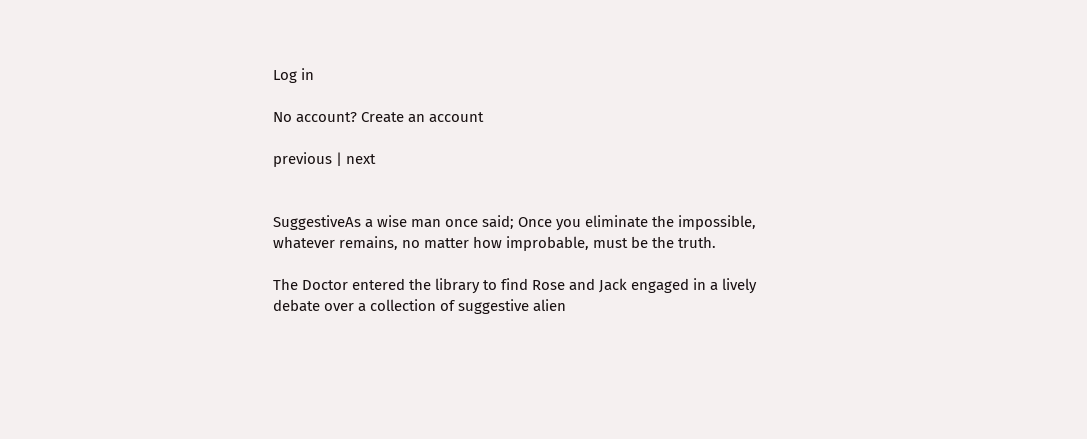Log in

No account? Create an account

previous | next


SuggestiveAs a wise man once said; Once you eliminate the impossible, whatever remains, no matter how improbable, must be the truth.

The Doctor entered the library to find Rose and Jack engaged in a lively debate over a collection of suggestive alien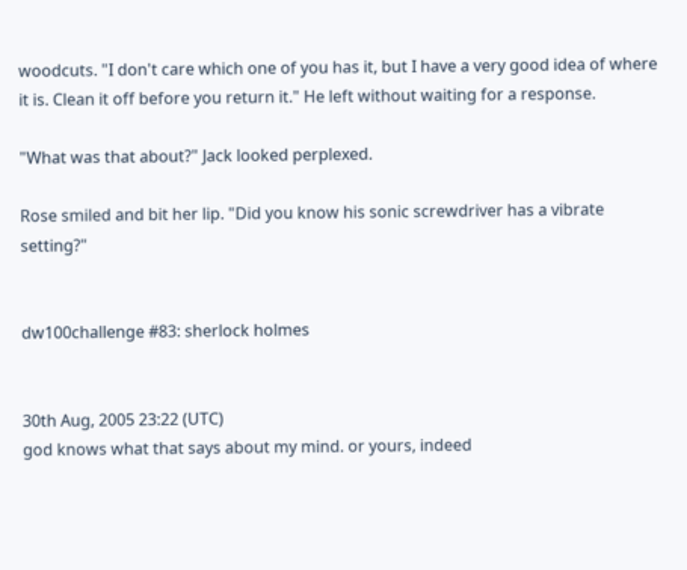woodcuts. "I don't care which one of you has it, but I have a very good idea of where it is. Clean it off before you return it." He left without waiting for a response.

"What was that about?" Jack looked perplexed.

Rose smiled and bit her lip. "Did you know his sonic screwdriver has a vibrate setting?"


dw100challenge #83: sherlock holmes


30th Aug, 2005 23:22 (UTC)
god knows what that says about my mind. or yours, indeed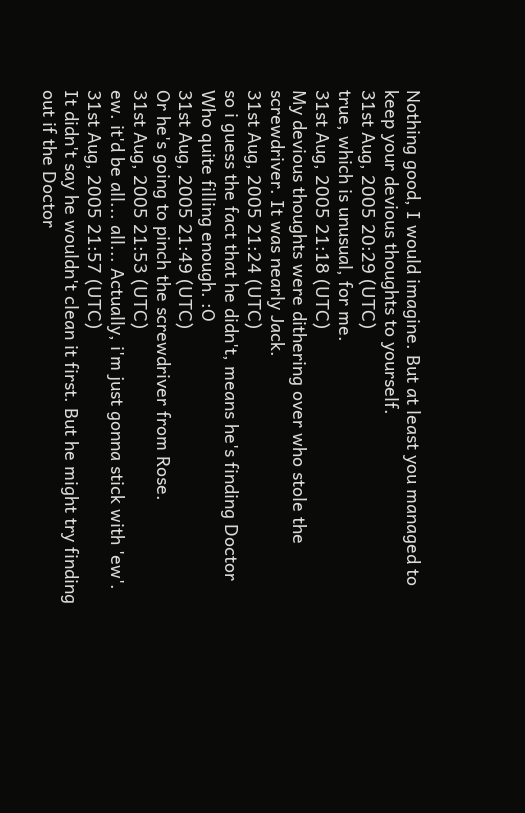Nothing good, I would imagine. But at least you managed to keep your devious thoughts to yourself.
31st Aug, 2005 20:29 (UTC)
true, which is unusual, for me.
31st Aug, 2005 21:18 (UTC)
My devious thoughts were dithering over who stole the screwdriver. It was nearly Jack.
31st Aug, 2005 21:24 (UTC)
so i guess the fact that he didn't, means he's finding Doctor Who quite filling enough. :O
31st Aug, 2005 21:49 (UTC)
Or he's going to pinch the screwdriver from Rose.
31st Aug, 2005 21:53 (UTC)
ew. it'd be all... all... Actually, i'm just gonna stick with 'ew'.
31st Aug, 2005 21:57 (UTC)
It didn't say he wouldn't clean it first. But he might try finding out if the Doctor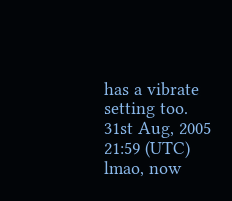has a vibrate setting too.
31st Aug, 2005 21:59 (UTC)
lmao, now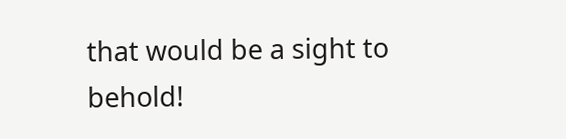that would be a sight to behold!